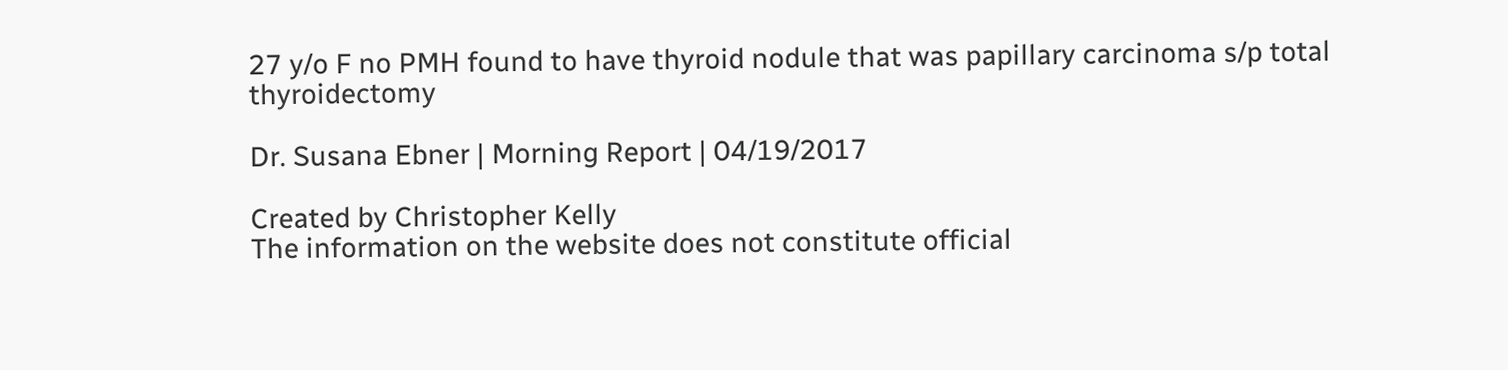27 y/o F no PMH found to have thyroid nodule that was papillary carcinoma s/p total thyroidectomy

Dr. Susana Ebner | Morning Report | 04/19/2017

Created by Christopher Kelly
The information on the website does not constitute official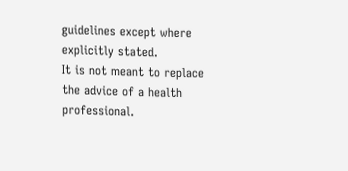guidelines except where explicitly stated.
It is not meant to replace the advice of a health professional.